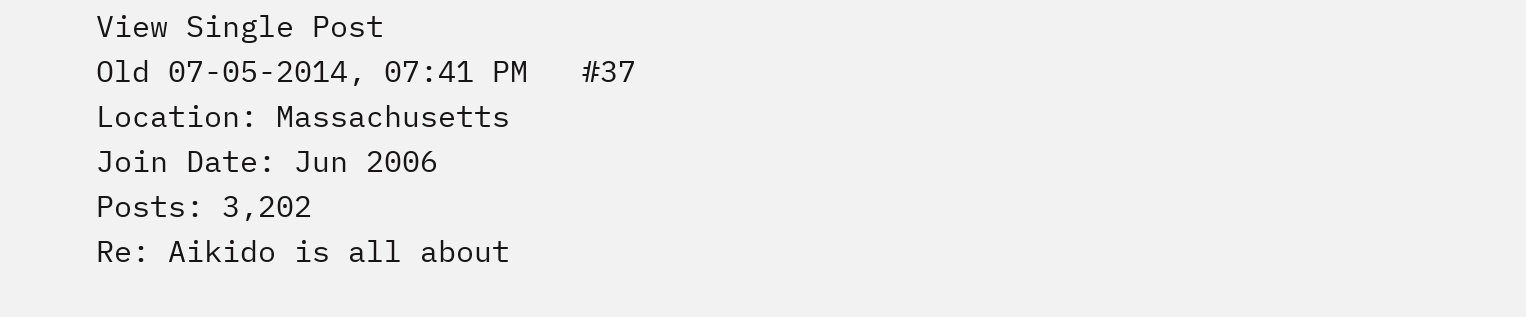View Single Post
Old 07-05-2014, 07:41 PM   #37
Location: Massachusetts
Join Date: Jun 2006
Posts: 3,202
Re: Aikido is all about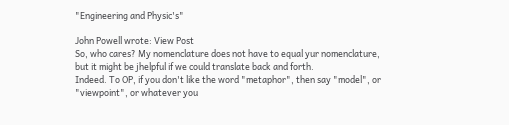"Engineering and Physic's"

John Powell wrote: View Post
So, who cares? My nomenclature does not have to equal yur nomenclature, but it might be jhelpful if we could translate back and forth.
Indeed. To OP, if you don't like the word "metaphor", then say "model", or "viewpoint", or whatever you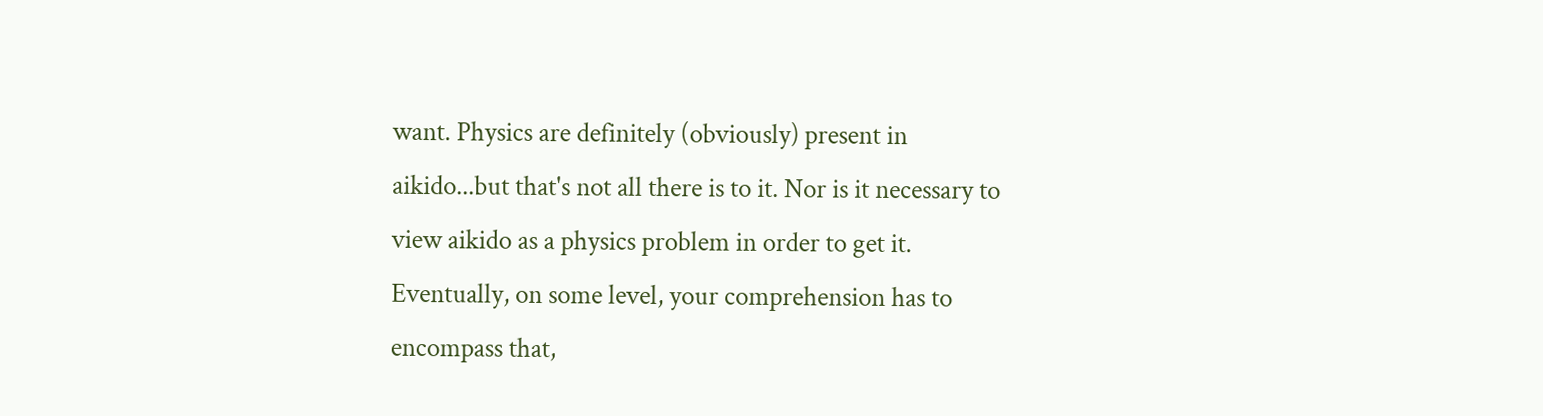want. Physics are definitely (obviously) present in aikido...but that's not all there is to it. Nor is it necessary to view aikido as a physics problem in order to get it. Eventually, on some level, your comprehension has to encompass that,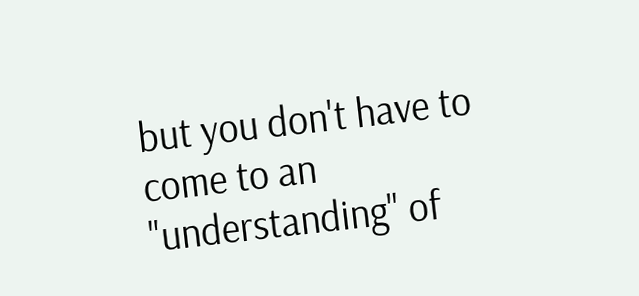but you don't have to come to an "understanding" of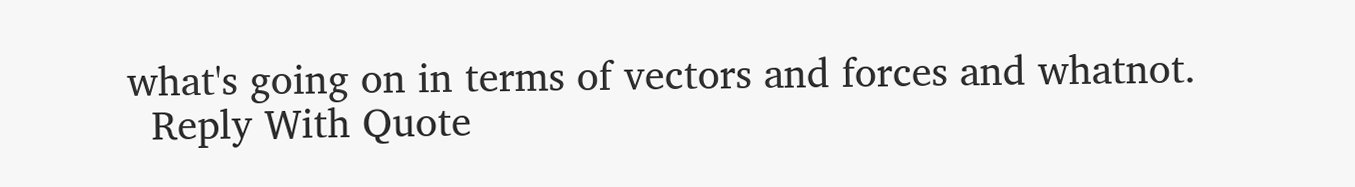what's going on in terms of vectors and forces and whatnot.
  Reply With Quote